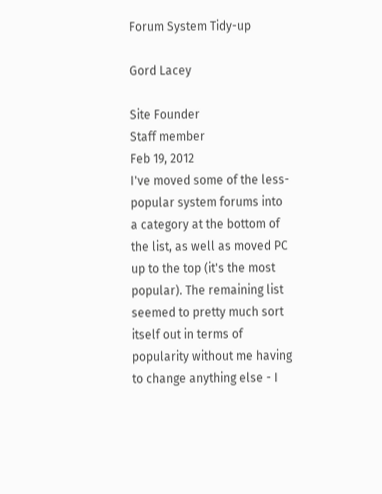Forum System Tidy-up

Gord Lacey

Site Founder
Staff member
Feb 19, 2012
I've moved some of the less-popular system forums into a category at the bottom of the list, as well as moved PC up to the top (it's the most popular). The remaining list seemed to pretty much sort itself out in terms of popularity without me having to change anything else - I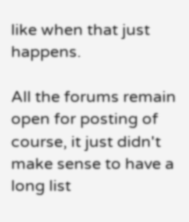like when that just happens.

All the forums remain open for posting of course, it just didn't make sense to have a long list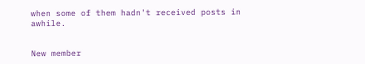when some of them hadn't received posts in awhile.


New member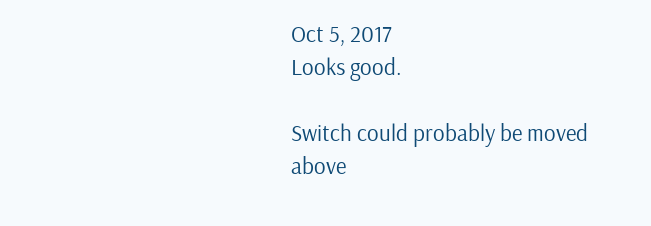Oct 5, 2017
Looks good.

Switch could probably be moved above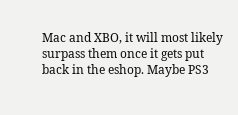Mac and XBO, it will most likely surpass them once it gets put back in the eshop. Maybe PS3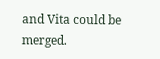and Vita could be merged.